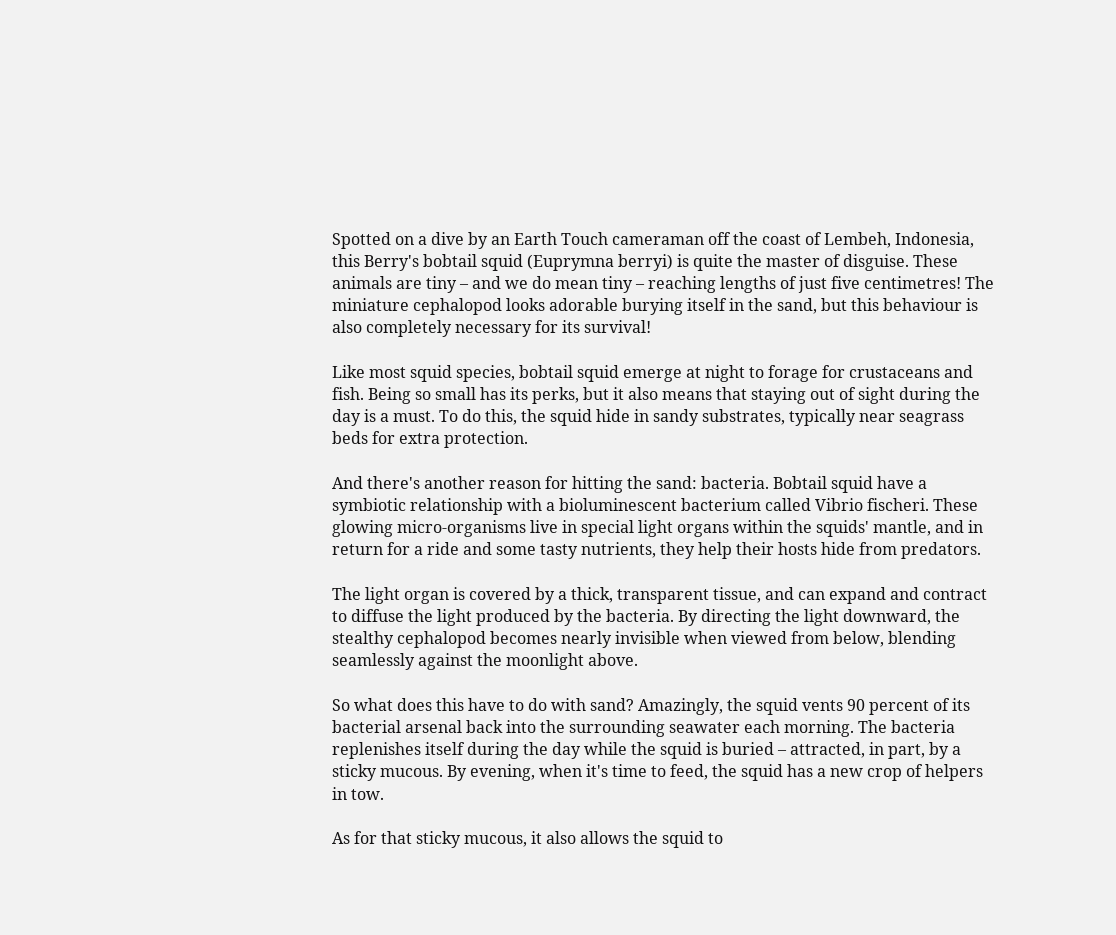Spotted on a dive by an Earth Touch cameraman off the coast of Lembeh, Indonesia, this Berry's bobtail squid (Euprymna berryi) is quite the master of disguise. These animals are tiny – and we do mean tiny – reaching lengths of just five centimetres! The miniature cephalopod looks adorable burying itself in the sand, but this behaviour is also completely necessary for its survival!

Like most squid species, bobtail squid emerge at night to forage for crustaceans and fish. Being so small has its perks, but it also means that staying out of sight during the day is a must. To do this, the squid hide in sandy substrates, typically near seagrass beds for extra protection.

And there's another reason for hitting the sand: bacteria. Bobtail squid have a symbiotic relationship with a bioluminescent bacterium called Vibrio fischeri. These glowing micro-organisms live in special light organs within the squids' mantle, and in return for a ride and some tasty nutrients, they help their hosts hide from predators.

The light organ is covered by a thick, transparent tissue, and can expand and contract to diffuse the light produced by the bacteria. By directing the light downward, the stealthy cephalopod becomes nearly invisible when viewed from below, blending seamlessly against the moonlight above.

So what does this have to do with sand? Amazingly, the squid vents 90 percent of its bacterial arsenal back into the surrounding seawater each morning. The bacteria replenishes itself during the day while the squid is buried – attracted, in part, by a sticky mucous. By evening, when it's time to feed, the squid has a new crop of helpers in tow.

As for that sticky mucous, it also allows the squid to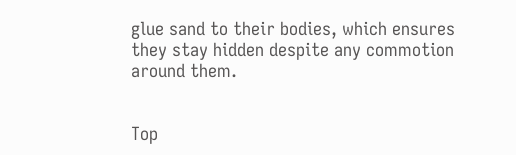glue sand to their bodies, which ensures they stay hidden despite any commotion around them.


Top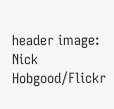header image: Nick Hobgood/Flickr